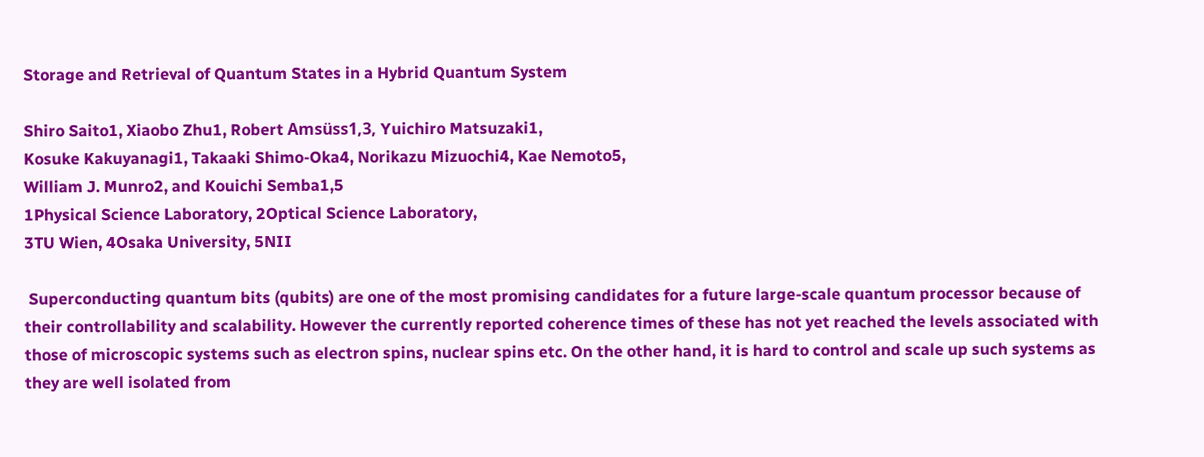Storage and Retrieval of Quantum States in a Hybrid Quantum System

Shiro Saito1, Xiaobo Zhu1, Robert Amsüss1,3, Yuichiro Matsuzaki1,
Kosuke Kakuyanagi1, Takaaki Shimo-Oka4, Norikazu Mizuochi4, Kae Nemoto5,
William J. Munro2, and Kouichi Semba1,5
1Physical Science Laboratory, 2Optical Science Laboratory,
3TU Wien, 4Osaka University, 5NII

 Superconducting quantum bits (qubits) are one of the most promising candidates for a future large-scale quantum processor because of their controllability and scalability. However the currently reported coherence times of these has not yet reached the levels associated with those of microscopic systems such as electron spins, nuclear spins etc. On the other hand, it is hard to control and scale up such systems as they are well isolated from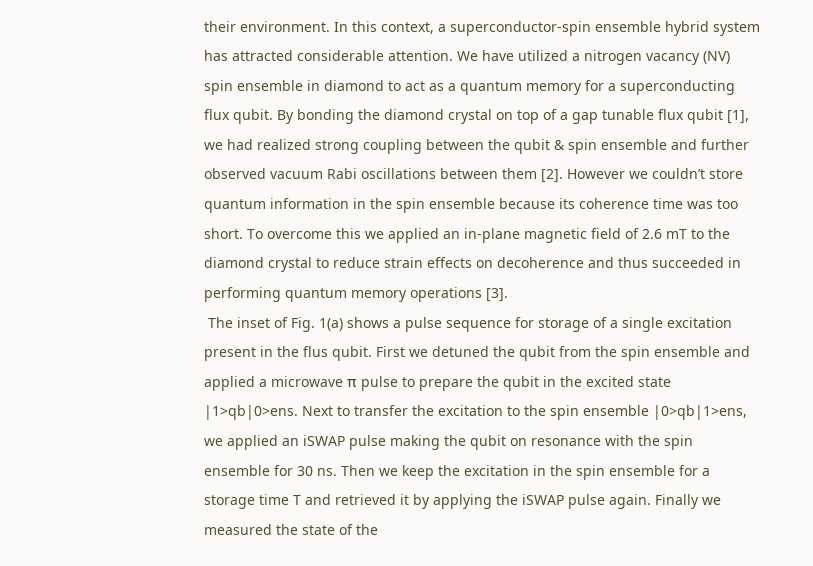their environment. In this context, a superconductor-spin ensemble hybrid system has attracted considerable attention. We have utilized a nitrogen vacancy (NV) spin ensemble in diamond to act as a quantum memory for a superconducting flux qubit. By bonding the diamond crystal on top of a gap tunable flux qubit [1], we had realized strong coupling between the qubit & spin ensemble and further observed vacuum Rabi oscillations between them [2]. However we couldn’t store quantum information in the spin ensemble because its coherence time was too short. To overcome this we applied an in-plane magnetic field of 2.6 mT to the diamond crystal to reduce strain effects on decoherence and thus succeeded in performing quantum memory operations [3].
 The inset of Fig. 1(a) shows a pulse sequence for storage of a single excitation present in the flus qubit. First we detuned the qubit from the spin ensemble and applied a microwave π pulse to prepare the qubit in the excited state |1>qb|0>ens. Next to transfer the excitation to the spin ensemble |0>qb|1>ens, we applied an iSWAP pulse making the qubit on resonance with the spin ensemble for 30 ns. Then we keep the excitation in the spin ensemble for a storage time T and retrieved it by applying the iSWAP pulse again. Finally we measured the state of the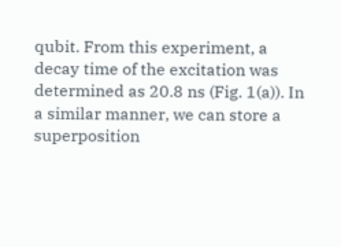qubit. From this experiment, a decay time of the excitation was determined as 20.8 ns (Fig. 1(a)). In a similar manner, we can store a superposition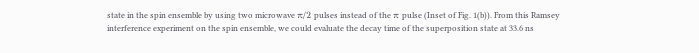state in the spin ensemble by using two microwave π/2 pulses instead of the π pulse (Inset of Fig. 1(b)). From this Ramsey interference experiment on the spin ensemble, we could evaluate the decay time of the superposition state at 33.6 ns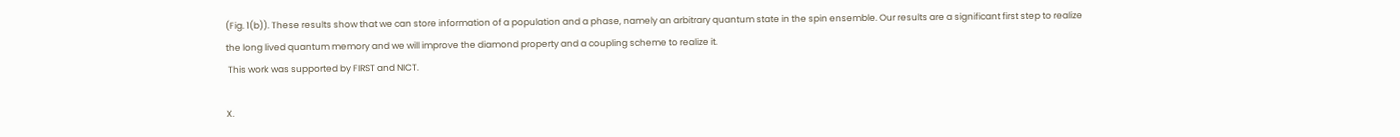(Fig. 1(b)). These results show that we can store information of a population and a phase, namely an arbitrary quantum state in the spin ensemble. Our results are a significant first step to realize the long lived quantum memory and we will improve the diamond property and a coupling scheme to realize it.
 This work was supported by FIRST and NICT.

X.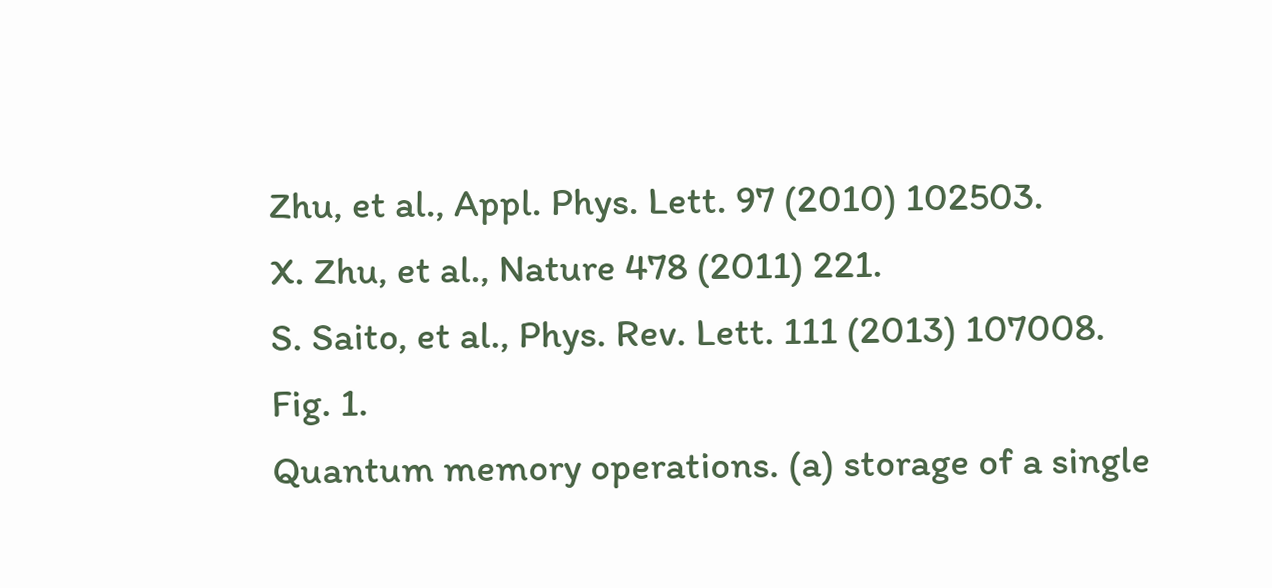Zhu, et al., Appl. Phys. Lett. 97 (2010) 102503.
X. Zhu, et al., Nature 478 (2011) 221.
S. Saito, et al., Phys. Rev. Lett. 111 (2013) 107008.
Fig. 1.
Quantum memory operations. (a) storage of a single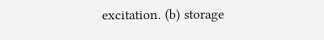excitation. (b) storage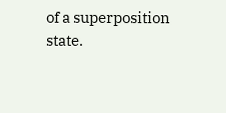of a superposition state.